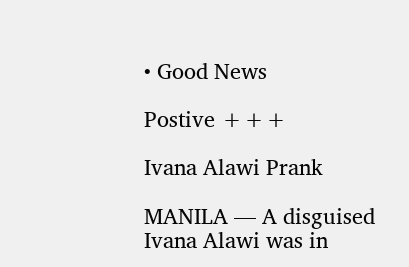• Good News

Postive +++

Ivana Alawi Prank

MANILA — A disguised Ivana Alawi was in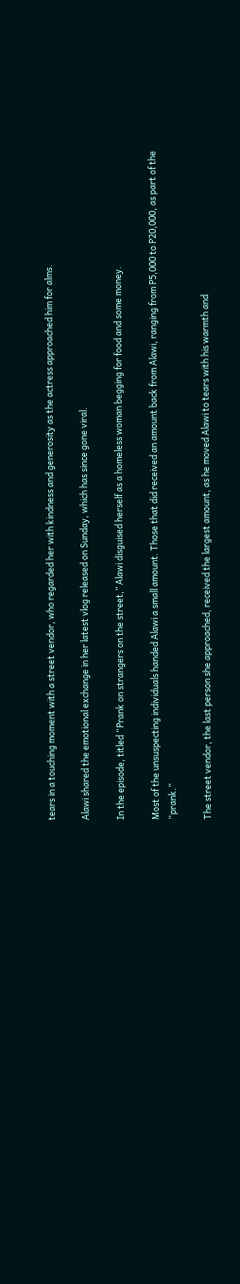tears in a touching moment with a street vendor, who regarded her with kindness and generosity as the actress approached him for alms.

Alawi shared the emotional exchange in her latest vlog released on Sunday, which has since gone viral.

In the episode, titled “Prank on strangers on the street,” Alawi disguised herself as a homeless woman begging for food and some money.

Most of the unsuspecting individuals handed Alawi a small amount. Those that did received an amount back from Alawi, ranging from P5,000 to P20,000, as part of the “prank.”

The street vendor, the last person she approached, received the largest amount, as he moved Alawi to tears with his warmth and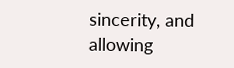sincerity, and allowing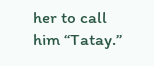her to call him “Tatay.”